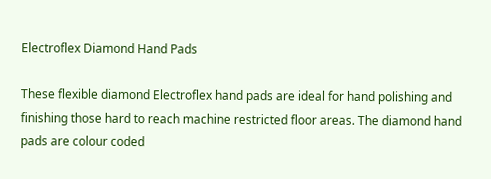Electroflex Diamond Hand Pads

These flexible diamond Electroflex hand pads are ideal for hand polishing and finishing those hard to reach machine restricted floor areas. The diamond hand pads are colour coded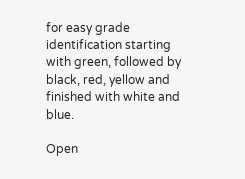for easy grade identification starting with green, followed by black, red, yellow and finished with white and blue.

Open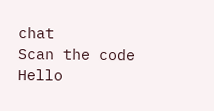chat
Scan the code
Hello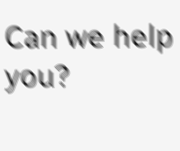Can we help you?